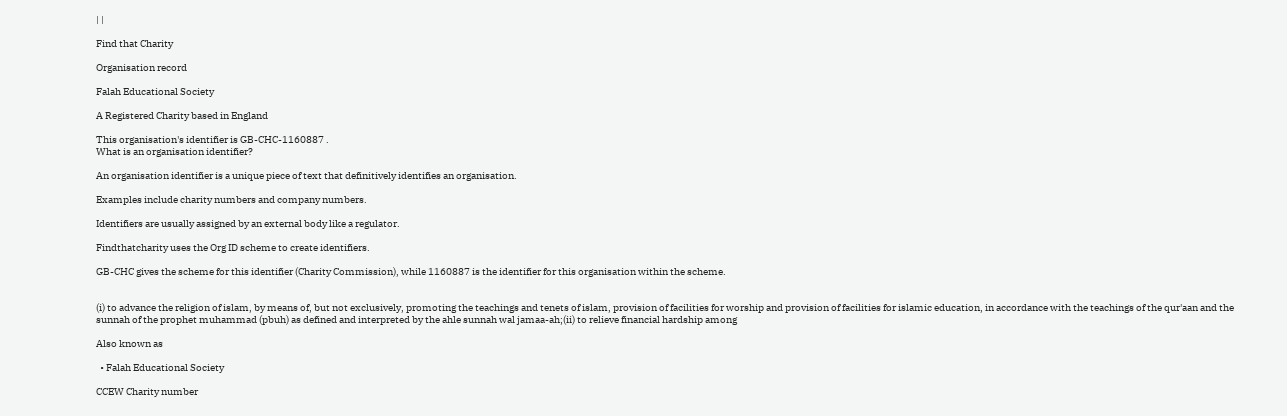| |

Find that Charity

Organisation record

Falah Educational Society

A Registered Charity based in England

This organisation's identifier is GB-CHC-1160887 .
What is an organisation identifier?

An organisation identifier is a unique piece of text that definitively identifies an organisation.

Examples include charity numbers and company numbers.

Identifiers are usually assigned by an external body like a regulator.

Findthatcharity uses the Org ID scheme to create identifiers.

GB-CHC gives the scheme for this identifier (Charity Commission), while 1160887 is the identifier for this organisation within the scheme.


(i) to advance the religion of islam, by means of, but not exclusively, promoting the teachings and tenets of islam, provision of facilities for worship and provision of facilities for islamic education, in accordance with the teachings of the qur'aan and the sunnah of the prophet muhammad (pbuh) as defined and interpreted by the ahle sunnah wal jamaa-ah;(ii) to relieve financial hardship among

Also known as

  • Falah Educational Society

CCEW Charity number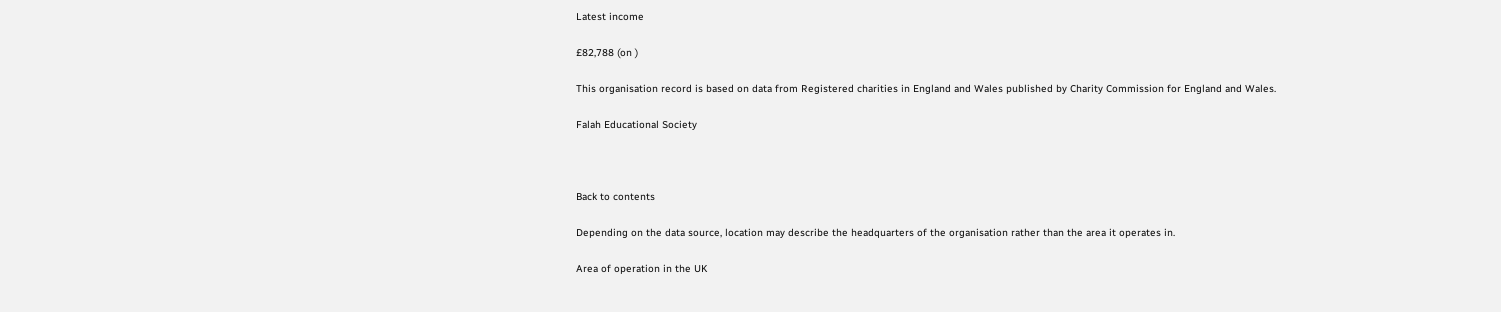Latest income

£82,788 (on )

This organisation record is based on data from Registered charities in England and Wales published by Charity Commission for England and Wales.

Falah Educational Society



Back to contents

Depending on the data source, location may describe the headquarters of the organisation rather than the area it operates in.

Area of operation in the UK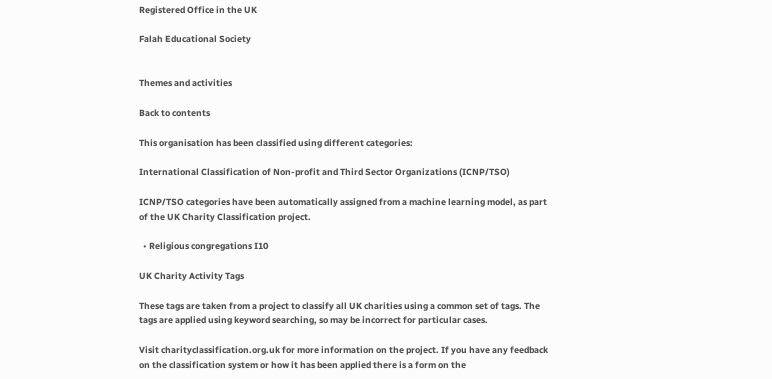Registered Office in the UK

Falah Educational Society


Themes and activities

Back to contents

This organisation has been classified using different categories:

International Classification of Non-profit and Third Sector Organizations (ICNP/TSO)

ICNP/TSO categories have been automatically assigned from a machine learning model, as part of the UK Charity Classification project.

  • Religious congregations I10

UK Charity Activity Tags

These tags are taken from a project to classify all UK charities using a common set of tags. The tags are applied using keyword searching, so may be incorrect for particular cases.

Visit charityclassification.org.uk for more information on the project. If you have any feedback on the classification system or how it has been applied there is a form on the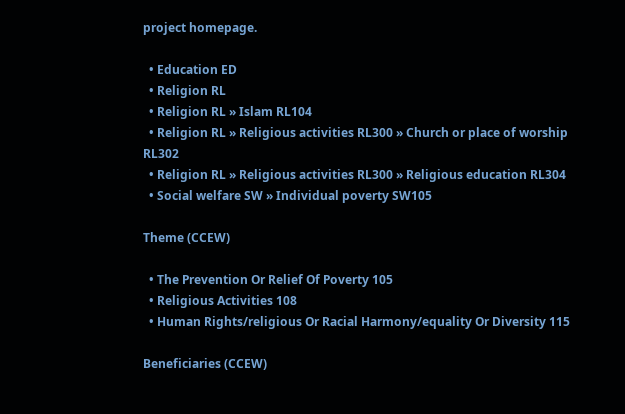project homepage.

  • Education ED
  • Religion RL
  • Religion RL » Islam RL104
  • Religion RL » Religious activities RL300 » Church or place of worship RL302
  • Religion RL » Religious activities RL300 » Religious education RL304
  • Social welfare SW » Individual poverty SW105

Theme (CCEW)

  • The Prevention Or Relief Of Poverty 105
  • Religious Activities 108
  • Human Rights/religious Or Racial Harmony/equality Or Diversity 115

Beneficiaries (CCEW)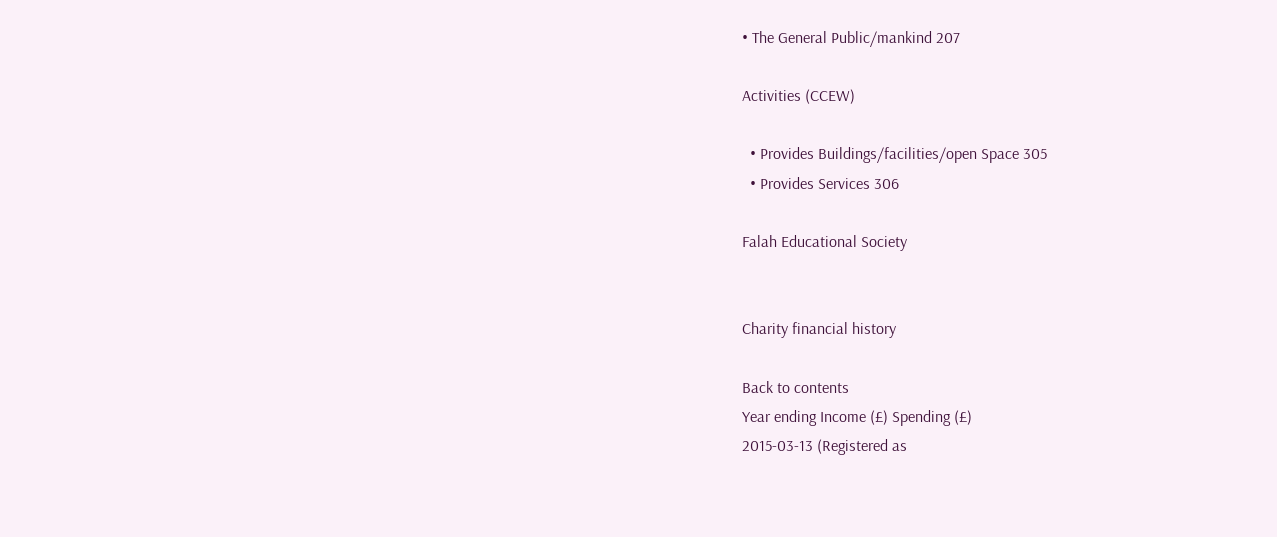• The General Public/mankind 207

Activities (CCEW)

  • Provides Buildings/facilities/open Space 305
  • Provides Services 306

Falah Educational Society


Charity financial history

Back to contents
Year ending Income (£) Spending (£)
2015-03-13 (Registered as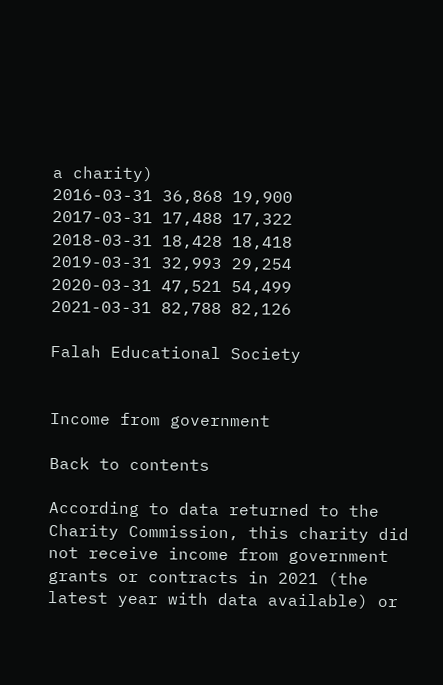a charity)
2016-03-31 36,868 19,900
2017-03-31 17,488 17,322
2018-03-31 18,428 18,418
2019-03-31 32,993 29,254
2020-03-31 47,521 54,499
2021-03-31 82,788 82,126

Falah Educational Society


Income from government

Back to contents

According to data returned to the Charity Commission, this charity did not receive income from government grants or contracts in 2021 (the latest year with data available) or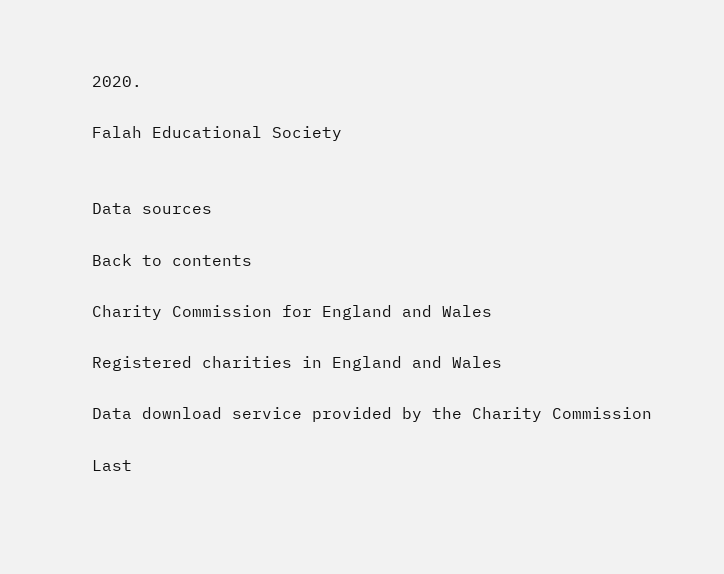2020.

Falah Educational Society


Data sources

Back to contents

Charity Commission for England and Wales

Registered charities in England and Wales

Data download service provided by the Charity Commission

Last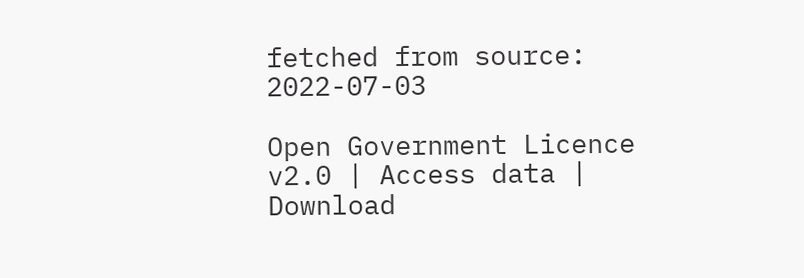fetched from source: 2022-07-03

Open Government Licence v2.0 | Access data | Download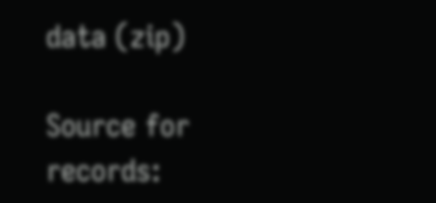data (zip)

Source for records: